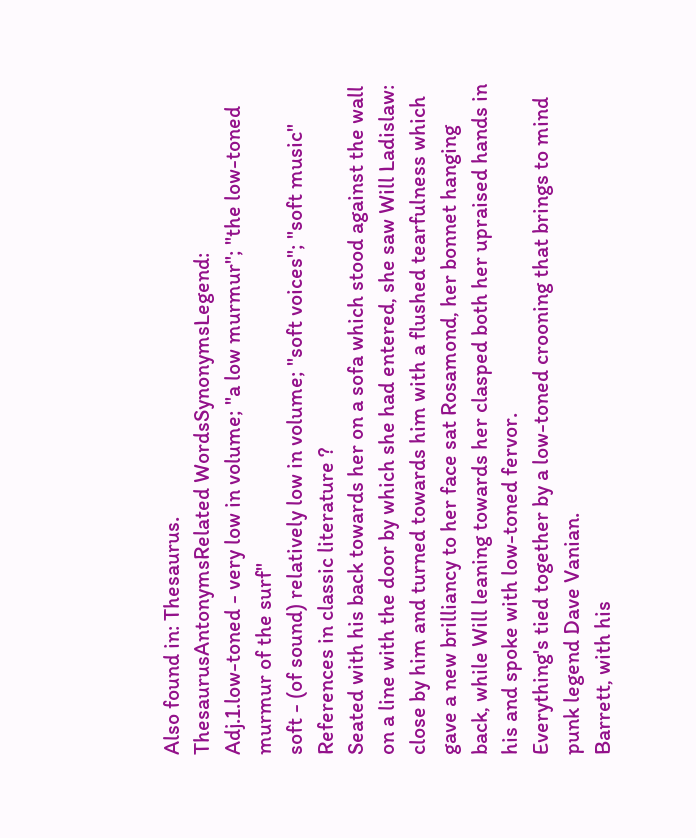Also found in: Thesaurus.
ThesaurusAntonymsRelated WordsSynonymsLegend:
Adj.1.low-toned - very low in volume; "a low murmur"; "the low-toned murmur of the surf"
soft - (of sound) relatively low in volume; "soft voices"; "soft music"
References in classic literature ?
Seated with his back towards her on a sofa which stood against the wall on a line with the door by which she had entered, she saw Will Ladislaw: close by him and turned towards him with a flushed tearfulness which gave a new brilliancy to her face sat Rosamond, her bonnet hanging back, while Will leaning towards her clasped both her upraised hands in his and spoke with low-toned fervor.
Everything's tied together by a low-toned crooning that brings to mind punk legend Dave Vanian.
Barrett, with his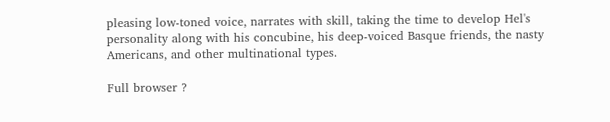pleasing low-toned voice, narrates with skill, taking the time to develop Hel's personality along with his concubine, his deep-voiced Basque friends, the nasty Americans, and other multinational types.

Full browser ?